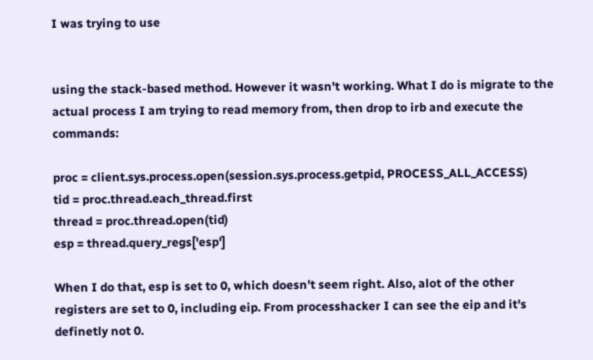I was trying to use


using the stack-based method. However it wasn't working. What I do is migrate to the actual process I am trying to read memory from, then drop to irb and execute the commands:

proc = client.sys.process.open(session.sys.process.getpid, PROCESS_ALL_ACCESS)
tid = proc.thread.each_thread.first
thread = proc.thread.open(tid)
esp = thread.query_regs['esp']

When I do that, esp is set to 0, which doesn't seem right. Also, alot of the other registers are set to 0, including eip. From processhacker I can see the eip and it's definetly not 0.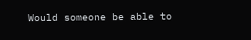Would someone be able to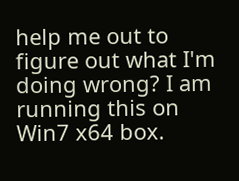help me out to figure out what I'm doing wrong? I am running this on Win7 x64 box.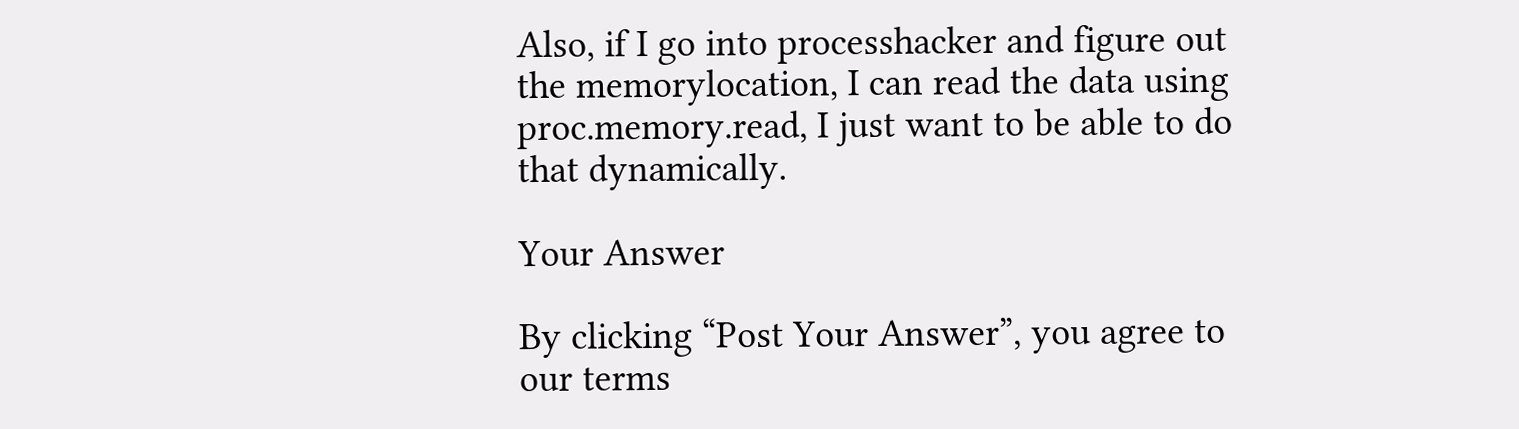Also, if I go into processhacker and figure out the memorylocation, I can read the data using proc.memory.read, I just want to be able to do that dynamically.

Your Answer

By clicking “Post Your Answer”, you agree to our terms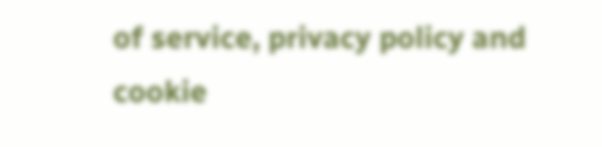of service, privacy policy and cookie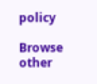policy

Browse other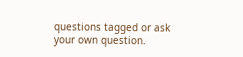questions tagged or ask your own question.